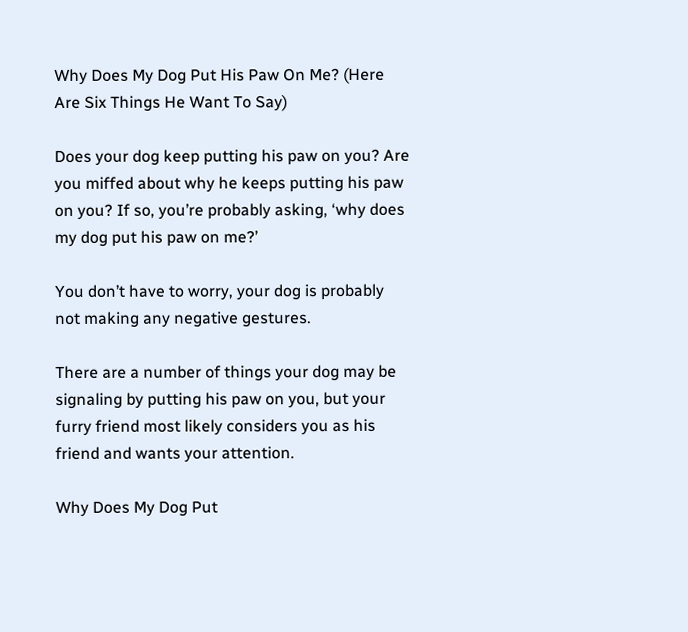Why Does My Dog Put His Paw On Me? (Here Are Six Things He Want To Say)

Does your dog keep putting his paw on you? Are you miffed about why he keeps putting his paw on you? If so, you’re probably asking, ‘why does my dog put his paw on me?’

You don’t have to worry, your dog is probably not making any negative gestures.

There are a number of things your dog may be signaling by putting his paw on you, but your furry friend most likely considers you as his friend and wants your attention.

Why Does My Dog Put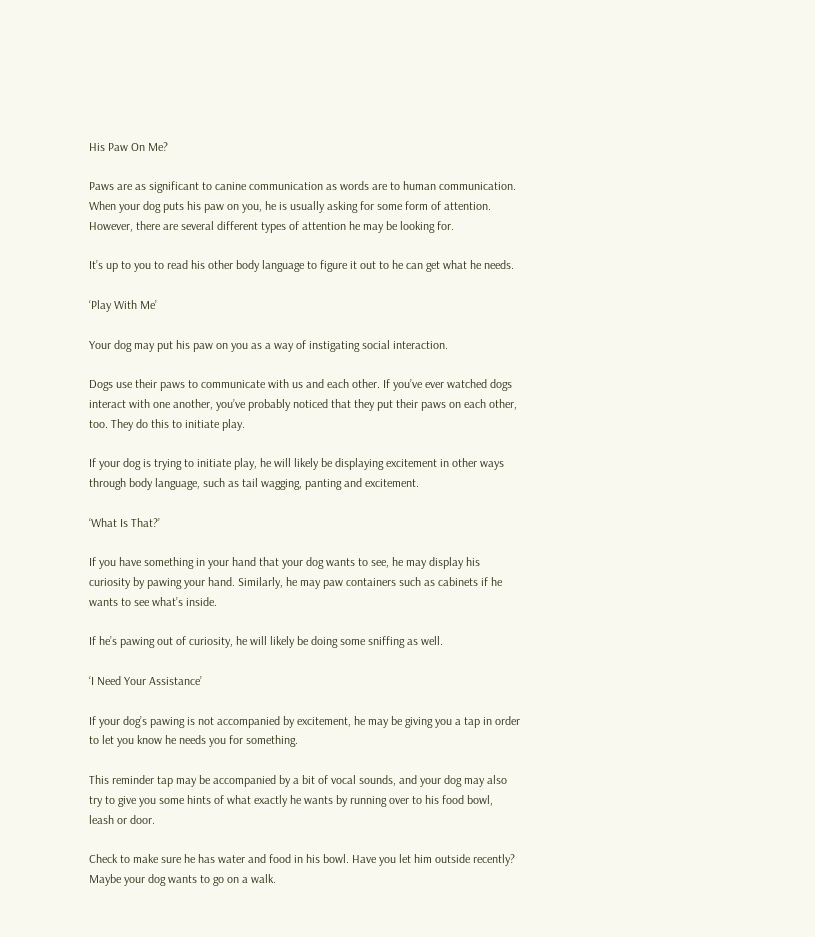His Paw On Me?

Paws are as significant to canine communication as words are to human communication. When your dog puts his paw on you, he is usually asking for some form of attention. However, there are several different types of attention he may be looking for.

It’s up to you to read his other body language to figure it out to he can get what he needs.

‘Play With Me’

Your dog may put his paw on you as a way of instigating social interaction.

Dogs use their paws to communicate with us and each other. If you’ve ever watched dogs interact with one another, you’ve probably noticed that they put their paws on each other, too. They do this to initiate play.

If your dog is trying to initiate play, he will likely be displaying excitement in other ways through body language, such as tail wagging, panting and excitement.

‘What Is That?’

If you have something in your hand that your dog wants to see, he may display his curiosity by pawing your hand. Similarly, he may paw containers such as cabinets if he wants to see what’s inside.

If he’s pawing out of curiosity, he will likely be doing some sniffing as well.

‘I Need Your Assistance’

If your dog’s pawing is not accompanied by excitement, he may be giving you a tap in order to let you know he needs you for something.

This reminder tap may be accompanied by a bit of vocal sounds, and your dog may also try to give you some hints of what exactly he wants by running over to his food bowl, leash or door.

Check to make sure he has water and food in his bowl. Have you let him outside recently? Maybe your dog wants to go on a walk.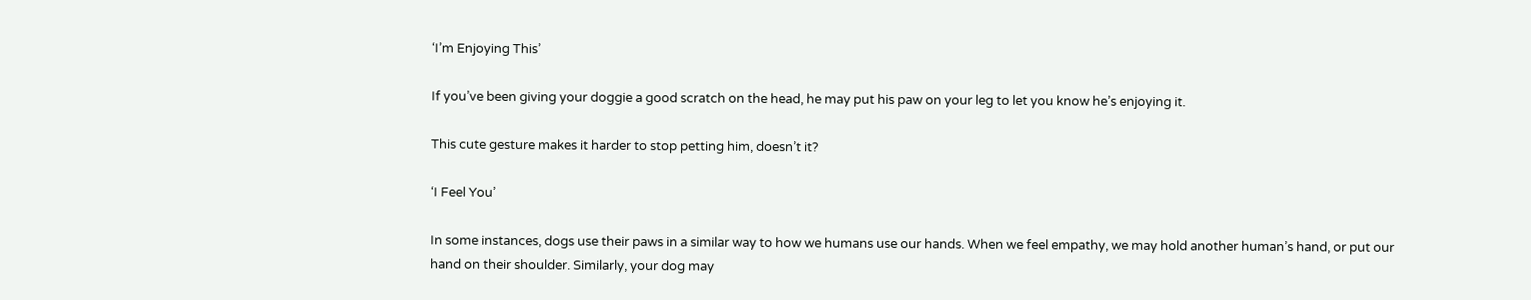‘I’m Enjoying This’

If you’ve been giving your doggie a good scratch on the head, he may put his paw on your leg to let you know he’s enjoying it.

This cute gesture makes it harder to stop petting him, doesn’t it?

‘I Feel You’

In some instances, dogs use their paws in a similar way to how we humans use our hands. When we feel empathy, we may hold another human’s hand, or put our hand on their shoulder. Similarly, your dog may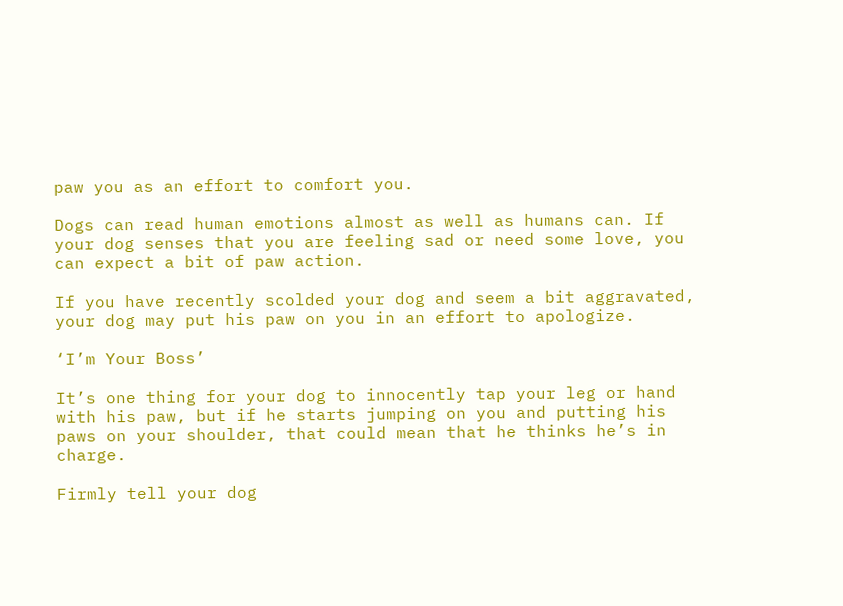paw you as an effort to comfort you.

Dogs can read human emotions almost as well as humans can. If your dog senses that you are feeling sad or need some love, you can expect a bit of paw action.

If you have recently scolded your dog and seem a bit aggravated, your dog may put his paw on you in an effort to apologize.

‘I’m Your Boss’

It’s one thing for your dog to innocently tap your leg or hand with his paw, but if he starts jumping on you and putting his paws on your shoulder, that could mean that he thinks he’s in charge.

Firmly tell your dog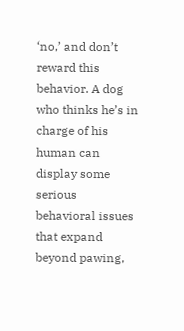‘no,’ and don’t reward this behavior. A dog who thinks he’s in charge of his human can display some serious behavioral issues that expand beyond pawing,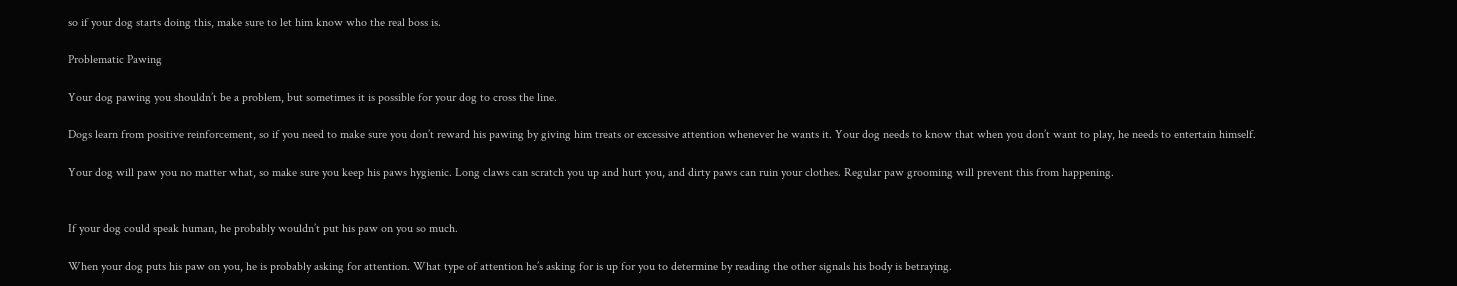so if your dog starts doing this, make sure to let him know who the real boss is.

Problematic Pawing

Your dog pawing you shouldn’t be a problem, but sometimes it is possible for your dog to cross the line.

Dogs learn from positive reinforcement, so if you need to make sure you don’t reward his pawing by giving him treats or excessive attention whenever he wants it. Your dog needs to know that when you don’t want to play, he needs to entertain himself.

Your dog will paw you no matter what, so make sure you keep his paws hygienic. Long claws can scratch you up and hurt you, and dirty paws can ruin your clothes. Regular paw grooming will prevent this from happening.


If your dog could speak human, he probably wouldn’t put his paw on you so much.

When your dog puts his paw on you, he is probably asking for attention. What type of attention he’s asking for is up for you to determine by reading the other signals his body is betraying.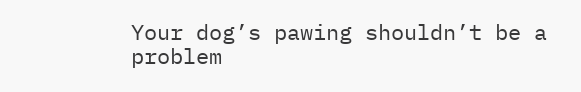Your dog’s pawing shouldn’t be a problem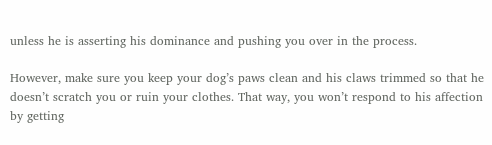unless he is asserting his dominance and pushing you over in the process.

However, make sure you keep your dog’s paws clean and his claws trimmed so that he doesn’t scratch you or ruin your clothes. That way, you won’t respond to his affection by getting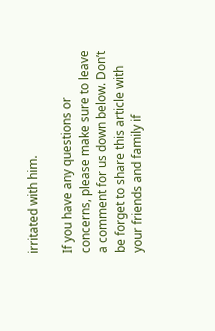irritated with him.

If you have any questions or concerns, please make sure to leave a comment for us down below. Don’t be forget to share this article with your friends and family if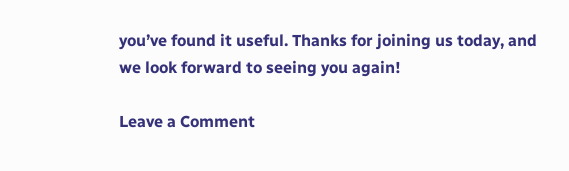you’ve found it useful. Thanks for joining us today, and we look forward to seeing you again!

Leave a Comment